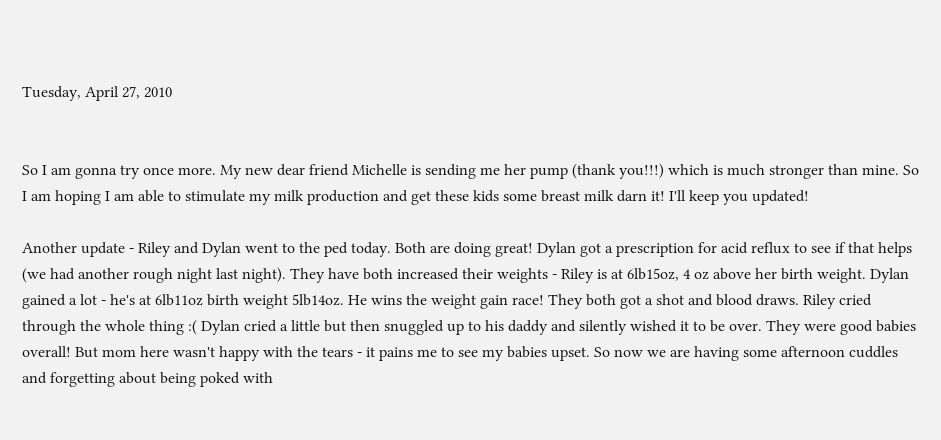Tuesday, April 27, 2010


So I am gonna try once more. My new dear friend Michelle is sending me her pump (thank you!!!) which is much stronger than mine. So I am hoping I am able to stimulate my milk production and get these kids some breast milk darn it! I'll keep you updated!

Another update - Riley and Dylan went to the ped today. Both are doing great! Dylan got a prescription for acid reflux to see if that helps (we had another rough night last night). They have both increased their weights - Riley is at 6lb15oz, 4 oz above her birth weight. Dylan gained a lot - he's at 6lb11oz birth weight 5lb14oz. He wins the weight gain race! They both got a shot and blood draws. Riley cried through the whole thing :( Dylan cried a little but then snuggled up to his daddy and silently wished it to be over. They were good babies overall! But mom here wasn't happy with the tears - it pains me to see my babies upset. So now we are having some afternoon cuddles and forgetting about being poked with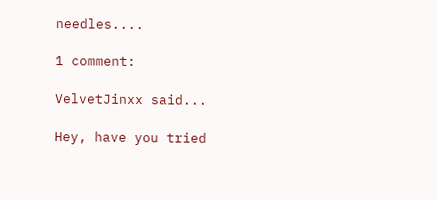needles....

1 comment:

VelvetJinxx said...

Hey, have you tried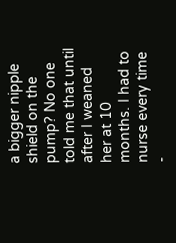a bigger nipple shield on the pump? No one told me that until after I weaned her at 10 months. I had to nurse every time -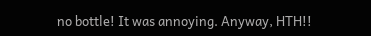no bottle! It was annoying. Anyway, HTH!!